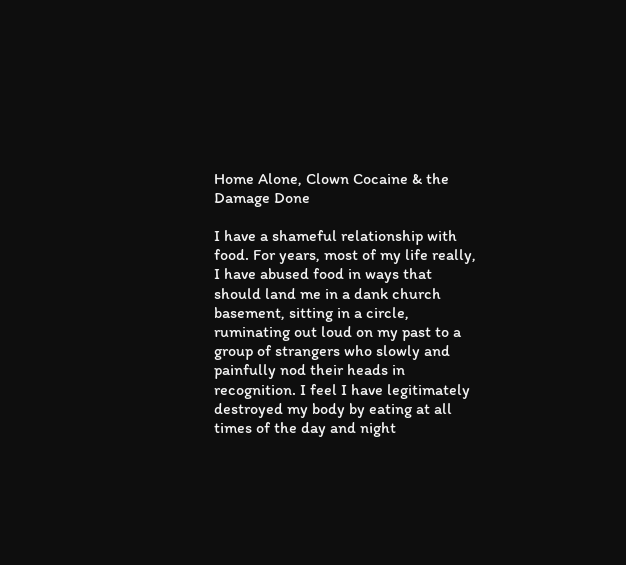Home Alone, Clown Cocaine & the Damage Done

I have a shameful relationship with food. For years, most of my life really, I have abused food in ways that should land me in a dank church basement, sitting in a circle, ruminating out loud on my past to a group of strangers who slowly and painfully nod their heads in recognition. I feel I have legitimately destroyed my body by eating at all times of the day and night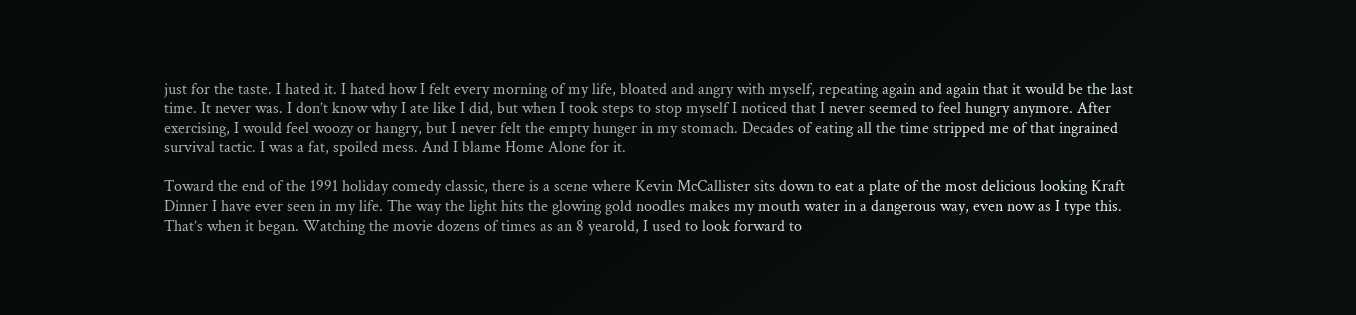just for the taste. I hated it. I hated how I felt every morning of my life, bloated and angry with myself, repeating again and again that it would be the last time. It never was. I don’t know why I ate like I did, but when I took steps to stop myself I noticed that I never seemed to feel hungry anymore. After exercising, I would feel woozy or hangry, but I never felt the empty hunger in my stomach. Decades of eating all the time stripped me of that ingrained survival tactic. I was a fat, spoiled mess. And I blame Home Alone for it.

Toward the end of the 1991 holiday comedy classic, there is a scene where Kevin McCallister sits down to eat a plate of the most delicious looking Kraft Dinner I have ever seen in my life. The way the light hits the glowing gold noodles makes my mouth water in a dangerous way, even now as I type this. That’s when it began. Watching the movie dozens of times as an 8 yearold, I used to look forward to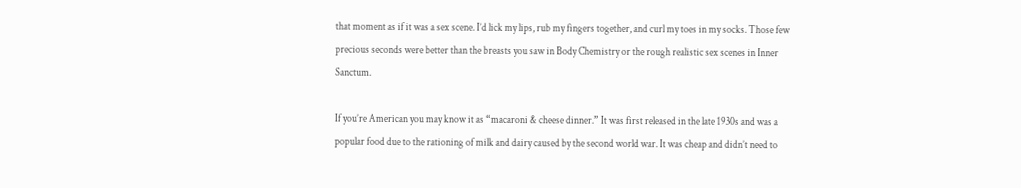that moment as if it was a sex scene. I’d lick my lips, rub my fingers together, and curl my toes in my socks. Those few precious seconds were better than the breasts you saw in Body Chemistry or the rough realistic sex scenes in Inner Sanctum.

If you’re American you may know it as “macaroni & cheese dinner.” It was first released in the late 1930s and was a popular food due to the rationing of milk and dairy caused by the second world war. It was cheap and didn’t need to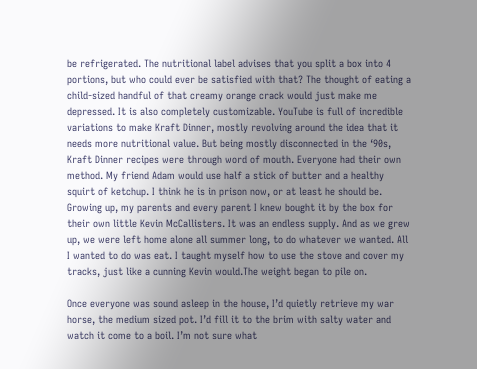be refrigerated. The nutritional label advises that you split a box into 4 portions, but who could ever be satisfied with that? The thought of eating a child-sized handful of that creamy orange crack would just make me depressed. It is also completely customizable. YouTube is full of incredible variations to make Kraft Dinner, mostly revolving around the idea that it needs more nutritional value. But being mostly disconnected in the ‘90s, Kraft Dinner recipes were through word of mouth. Everyone had their own method. My friend Adam would use half a stick of butter and a healthy squirt of ketchup. I think he is in prison now, or at least he should be. Growing up, my parents and every parent I knew bought it by the box for their own little Kevin McCallisters. It was an endless supply. And as we grew up, we were left home alone all summer long, to do whatever we wanted. All I wanted to do was eat. I taught myself how to use the stove and cover my tracks, just like a cunning Kevin would.The weight began to pile on.

Once everyone was sound asleep in the house, I’d quietly retrieve my war horse, the medium sized pot. I’d fill it to the brim with salty water and watch it come to a boil. I’m not sure what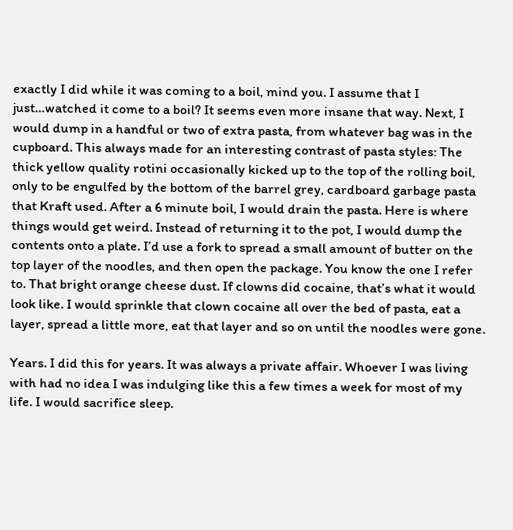exactly I did while it was coming to a boil, mind you. I assume that I just…watched it come to a boil? It seems even more insane that way. Next, I would dump in a handful or two of extra pasta, from whatever bag was in the cupboard. This always made for an interesting contrast of pasta styles: The thick yellow quality rotini occasionally kicked up to the top of the rolling boil, only to be engulfed by the bottom of the barrel grey, cardboard garbage pasta that Kraft used. After a 6 minute boil, I would drain the pasta. Here is where things would get weird. Instead of returning it to the pot, I would dump the contents onto a plate. I’d use a fork to spread a small amount of butter on the top layer of the noodles, and then open the package. You know the one I refer to. That bright orange cheese dust. If clowns did cocaine, that’s what it would look like. I would sprinkle that clown cocaine all over the bed of pasta, eat a layer, spread a little more, eat that layer and so on until the noodles were gone.

Years. I did this for years. It was always a private affair. Whoever I was living with had no idea I was indulging like this a few times a week for most of my life. I would sacrifice sleep.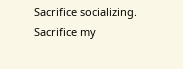Sacrifice socializing. Sacrifice my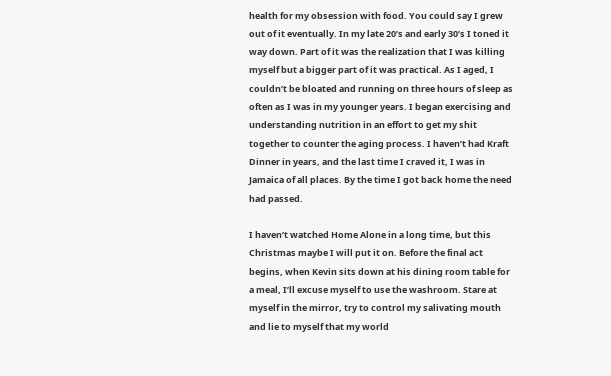health for my obsession with food. You could say I grew out of it eventually. In my late 20’s and early 30’s I toned it way down. Part of it was the realization that I was killing myself but a bigger part of it was practical. As I aged, I couldn’t be bloated and running on three hours of sleep as often as I was in my younger years. I began exercising and understanding nutrition in an effort to get my shit together to counter the aging process. I haven’t had Kraft Dinner in years, and the last time I craved it, I was in Jamaica of all places. By the time I got back home the need had passed.

I haven’t watched Home Alone in a long time, but this Christmas maybe I will put it on. Before the final act begins, when Kevin sits down at his dining room table for a meal, I’ll excuse myself to use the washroom. Stare at myself in the mirror, try to control my salivating mouth and lie to myself that my world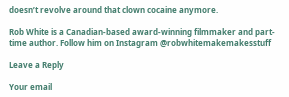doesn’t revolve around that clown cocaine anymore.

Rob White is a Canadian-based award-winning filmmaker and part-time author. Follow him on Instagram @robwhitemakemakesstuff

Leave a Reply

Your email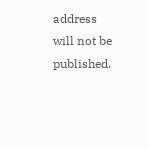address will not be published.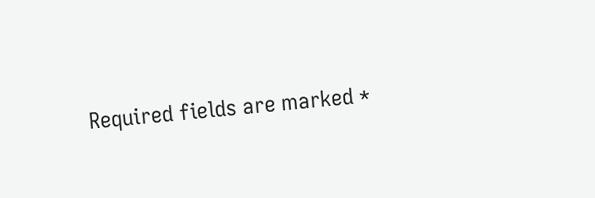Required fields are marked *